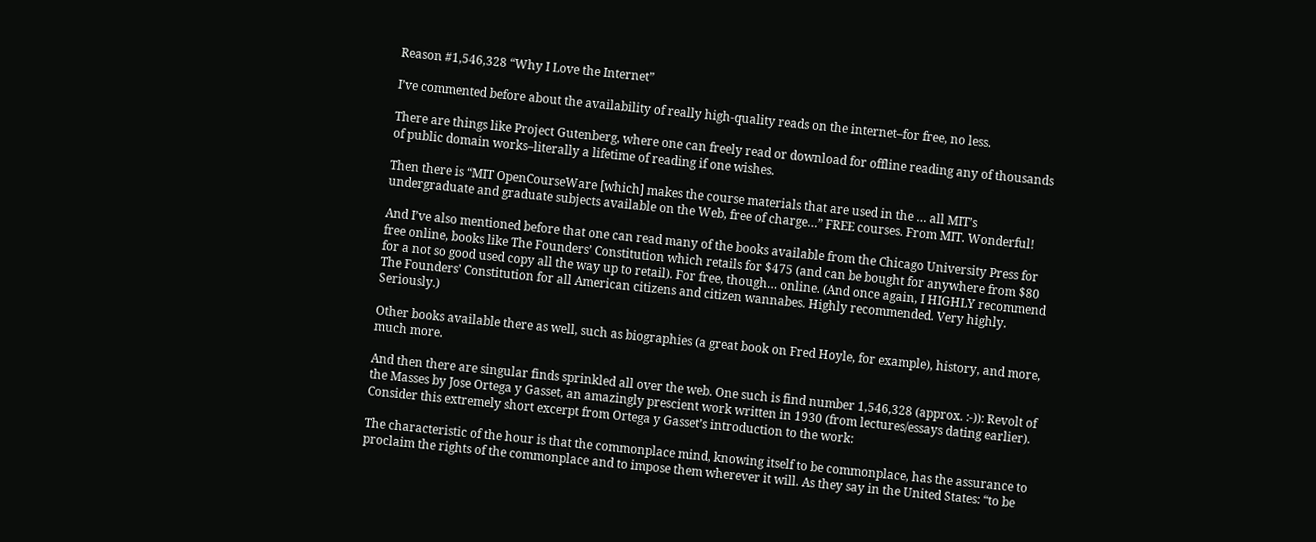Reason #1,546,328 “Why I Love the Internet”

I’ve commented before about the availability of really high-quality reads on the internet–for free, no less.

There are things like Project Gutenberg, where one can freely read or download for offline reading any of thousands of public domain works–literally a lifetime of reading if one wishes.

Then there is “MIT OpenCourseWare [which] makes the course materials that are used in the … all MIT’s undergraduate and graduate subjects available on the Web, free of charge…” FREE courses. From MIT. Wonderful!

And I’ve also mentioned before that one can read many of the books available from the Chicago University Press for free online, books like The Founders’ Constitution which retails for $475 (and can be bought for anywhere from $80 for a not so good used copy all the way up to retail). For free, though… online. (And once again, I HIGHLY recommend The Founders’ Constitution for all American citizens and citizen wannabes. Highly recommended. Very highly. Seriously.)

Other books available there as well, such as biographies (a great book on Fred Hoyle, for example), history, and more, much more.

And then there are singular finds sprinkled all over the web. One such is find number 1,546,328 (approx. :-)): Revolt of the Masses by Jose Ortega y Gasset, an amazingly prescient work written in 1930 (from lectures/essays dating earlier). Consider this extremely short excerpt from Ortega y Gasset’s introduction to the work:

The characteristic of the hour is that the commonplace mind, knowing itself to be commonplace, has the assurance to proclaim the rights of the commonplace and to impose them wherever it will. As they say in the United States: “to be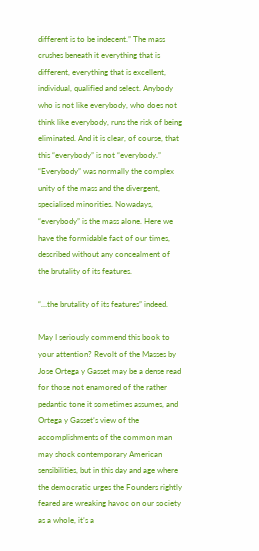different is to be indecent.” The mass crushes beneath it everything that is different, everything that is excellent, individual, qualified and select. Anybody who is not like everybody, who does not think like everybody, runs the risk of being eliminated. And it is clear, of course, that this “everybody” is not “everybody.” “Everybody” was normally the complex unity of the mass and the divergent, specialised minorities. Nowadays, “everybody” is the mass alone. Here we have the formidable fact of our times, described without any concealment of the brutality of its features.

“…the brutality of its features” indeed.

May I seriously commend this book to your attention? Revolt of the Masses by Jose Ortega y Gasset may be a dense read for those not enamored of the rather pedantic tone it sometimes assumes, and Ortega y Gasset’s view of the accomplishments of the common man may shock contemporary American sensibilities, but in this day and age where the democratic urges the Founders rightly feared are wreaking havoc on our society as a whole, it’s a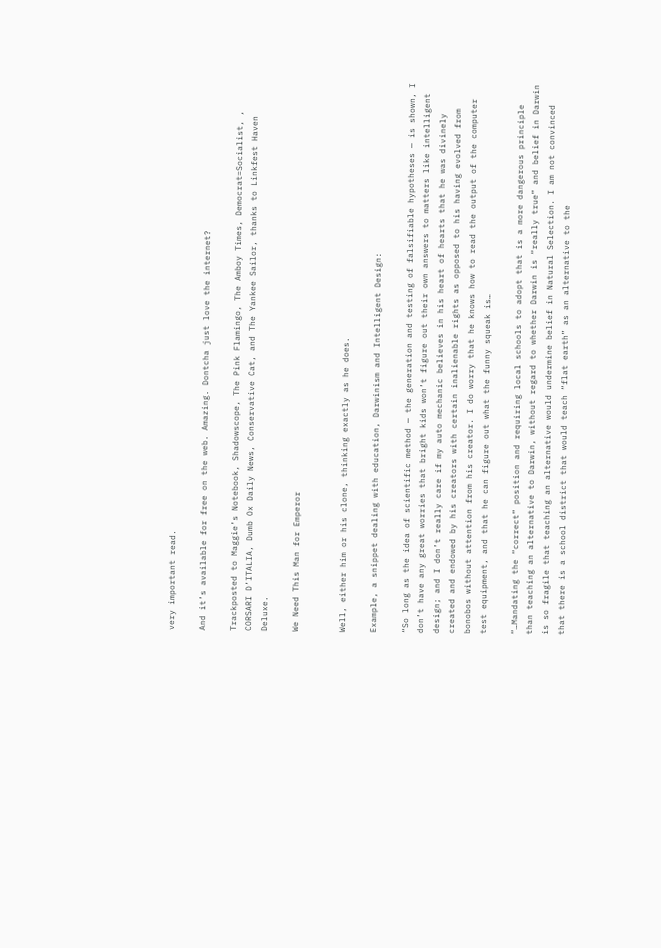very important read.

And it’s available for free on the web. Amazing. Dontcha just love the internet?

Trackposted to Maggie’s Notebook, Shadowscope, The Pink Flamingo, The Amboy Times, Democrat=Socialist, , CORSARI D’ITALIA, Dumb Ox Daily News, Conservative Cat, and The Yankee Sailor, thanks to Linkfest Haven Deluxe.

We Need This Man for Emperor


Well, either him or his clone, thinking exactly as he does.

Example, a snippet dealing with education, Darwinism and Intelligent Design:

“So long as the idea of scientific method — the generation and testing of falsifiable hypotheses — is shown, I don’t have any great worries that bright kids won’t figure out their own answers to matters like intelligent design; and I don’t really care if my auto mechanic believes in his heart of hearts that he was divinely created and endowed by his creators with certain inalienable rights as opposed to his having evolved from bonobos without attention from his creator. I do worry that he knows how to read the output of the computer test equipment, and that he can figure out what the funny squeak is…

“…Mandating the “correct” position and requiring local schools to adopt that is a more dangerous principle than teaching an alternative to Darwin, without regard to whether Darwin is “really true” and belief in Darwin is so fragile that teaching an alternative would undermine belief in Natural Selection. I am not convinced that there is a school district that would teach “flat earth” as an alternative to the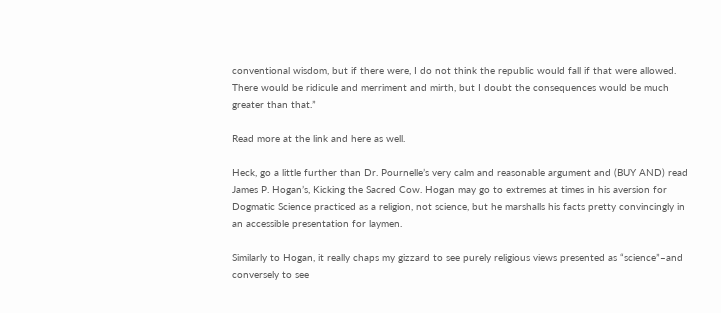conventional wisdom, but if there were, I do not think the republic would fall if that were allowed. There would be ridicule and merriment and mirth, but I doubt the consequences would be much greater than that.”

Read more at the link and here as well.

Heck, go a little further than Dr. Pournelle’s very calm and reasonable argument and (BUY AND) read James P. Hogan’s, Kicking the Sacred Cow. Hogan may go to extremes at times in his aversion for Dogmatic Science practiced as a religion, not science, but he marshalls his facts pretty convincingly in an accessible presentation for laymen.

Similarly to Hogan, it really chaps my gizzard to see purely religious views presented as “science”–and conversely to see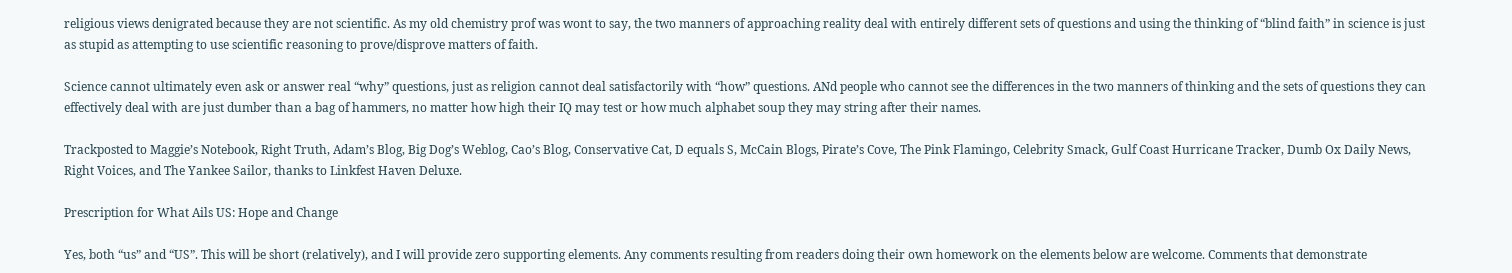religious views denigrated because they are not scientific. As my old chemistry prof was wont to say, the two manners of approaching reality deal with entirely different sets of questions and using the thinking of “blind faith” in science is just as stupid as attempting to use scientific reasoning to prove/disprove matters of faith.

Science cannot ultimately even ask or answer real “why” questions, just as religion cannot deal satisfactorily with “how” questions. ANd people who cannot see the differences in the two manners of thinking and the sets of questions they can effectively deal with are just dumber than a bag of hammers, no matter how high their IQ may test or how much alphabet soup they may string after their names.

Trackposted to Maggie’s Notebook, Right Truth, Adam’s Blog, Big Dog’s Weblog, Cao’s Blog, Conservative Cat, D equals S, McCain Blogs, Pirate’s Cove, The Pink Flamingo, Celebrity Smack, Gulf Coast Hurricane Tracker, Dumb Ox Daily News, Right Voices, and The Yankee Sailor, thanks to Linkfest Haven Deluxe.

Prescription for What Ails US: Hope and Change

Yes, both “us” and “US”. This will be short (relatively), and I will provide zero supporting elements. Any comments resulting from readers doing their own homework on the elements below are welcome. Comments that demonstrate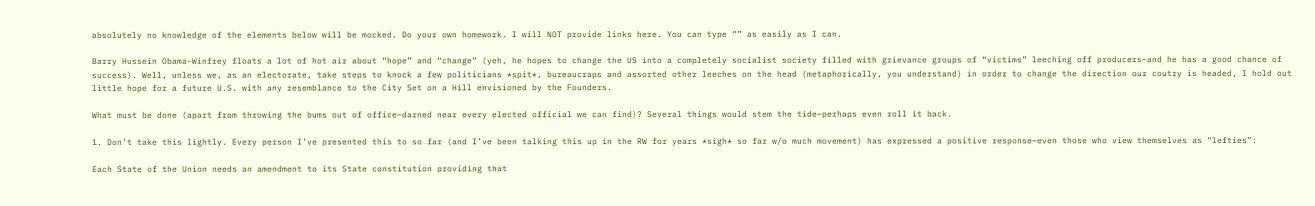absolutely no knowledge of the elements below will be mocked. Do your own homework. I will NOT provide links here. You can type “” as easily as I can.

Barry Hussein Obama-Winfrey floats a lot of hot air about “hope” and “change” (yeh, he hopes to change the US into a completely socialist society filled with grievance groups of “victims” leeching off producers–and he has a good chance of success). Well, unless we, as an electorate, take steps to knock a few politicians *spit*, bureaucraps and assorted other leeches on the head (metaphorically, you understand) in order to change the direction our coutry is headed, I hold out little hope for a future U.S. with any resemblance to the City Set on a Hill envisioned by the Founders.

What must be done (apart from throwing the bums out of office–darned near every elected official we can find)? Several things would stem the tide–perhaps even roll it back.

1. Don’t take this lightly. Every person I’ve presented this to so far (and I’ve been talking this up in the RW for years *sigh* so far w/o much movement) has expressed a positive response–even those who view themselves as “lefties”:

Each State of the Union needs an amendment to its State constitution providing that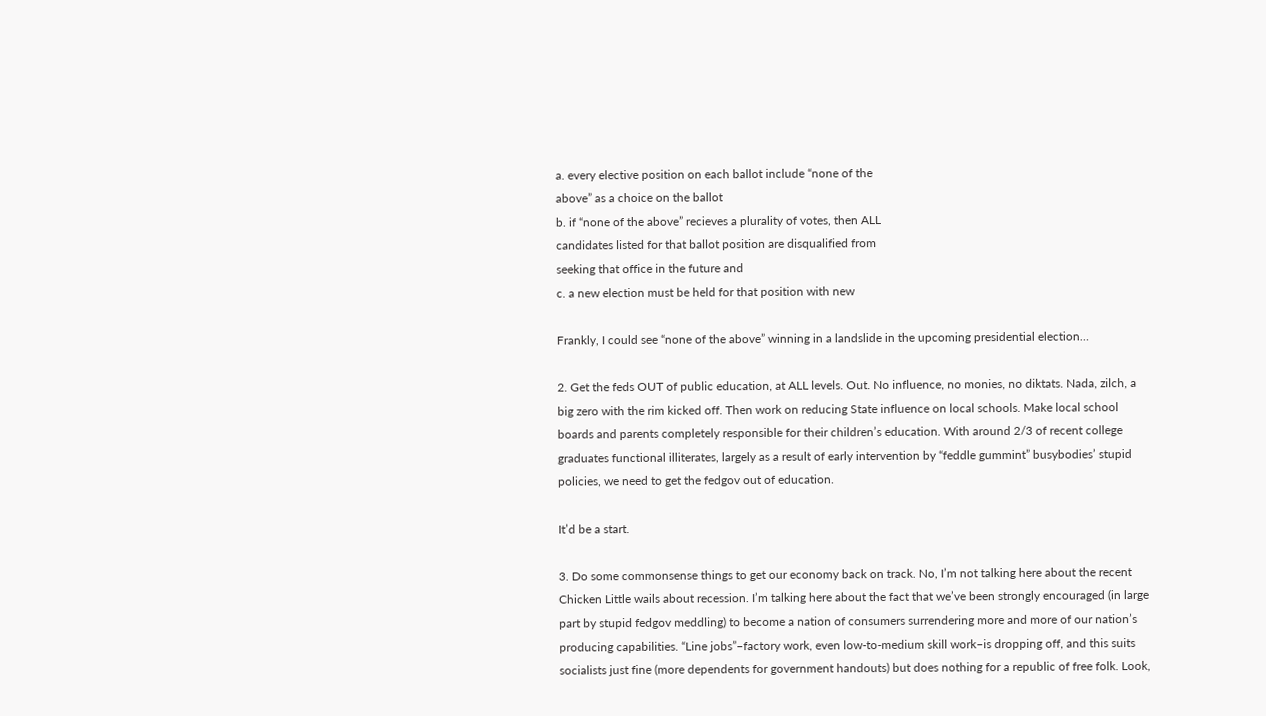a. every elective position on each ballot include “none of the
above” as a choice on the ballot
b. if “none of the above” recieves a plurality of votes, then ALL
candidates listed for that ballot position are disqualified from
seeking that office in the future and
c. a new election must be held for that position with new

Frankly, I could see “none of the above” winning in a landslide in the upcoming presidential election…

2. Get the feds OUT of public education, at ALL levels. Out. No influence, no monies, no diktats. Nada, zilch, a big zero with the rim kicked off. Then work on reducing State influence on local schools. Make local school boards and parents completely responsible for their children’s education. With around 2/3 of recent college graduates functional illiterates, largely as a result of early intervention by “feddle gummint” busybodies’ stupid policies, we need to get the fedgov out of education.

It’d be a start.

3. Do some commonsense things to get our economy back on track. No, I’m not talking here about the recent Chicken Little wails about recession. I’m talking here about the fact that we’ve been strongly encouraged (in large part by stupid fedgov meddling) to become a nation of consumers surrendering more and more of our nation’s producing capabilities. “Line jobs”–factory work, even low-to-medium skill work–is dropping off, and this suits socialists just fine (more dependents for government handouts) but does nothing for a republic of free folk. Look,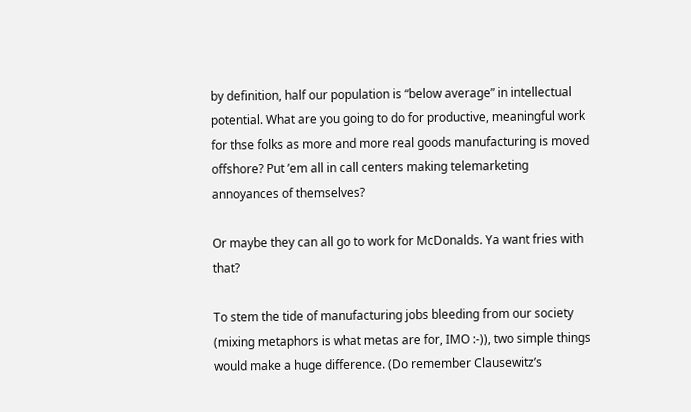by definition, half our population is “below average” in intellectual potential. What are you going to do for productive, meaningful work for thse folks as more and more real goods manufacturing is moved offshore? Put ’em all in call centers making telemarketing annoyances of themselves?

Or maybe they can all go to work for McDonalds. Ya want fries with that?

To stem the tide of manufacturing jobs bleeding from our society (mixing metaphors is what metas are for, IMO :-)), two simple things would make a huge difference. (Do remember Clausewitz’s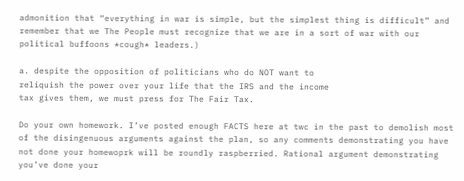admonition that “everything in war is simple, but the simplest thing is difficult” and remember that we The People must recognize that we are in a sort of war with our political buffoons *cough* leaders.)

a. despite the opposition of politicians who do NOT want to
reliquish the power over your life that the IRS and the income
tax gives them, we must press for The Fair Tax.

Do your own homework. I’ve posted enough FACTS here at twc in the past to demolish most of the disingenuous arguments against the plan, so any comments demonstrating you have not done your homewoprk will be roundly raspberried. Rational argument demonstrating you’ve done your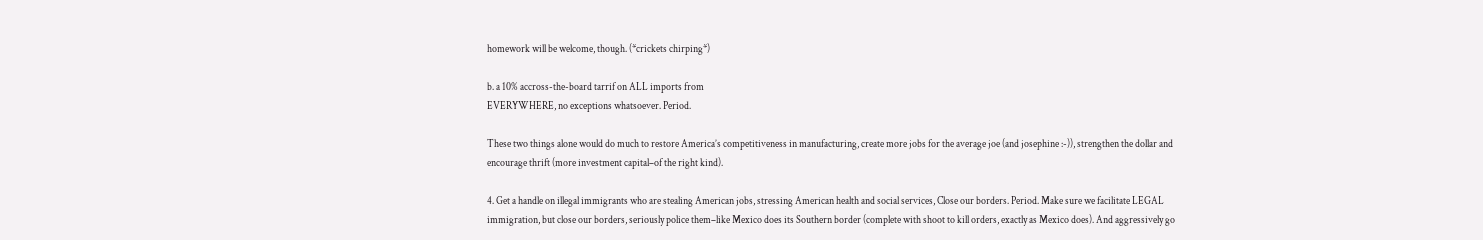homework will be welcome, though. (*crickets chirping*)

b. a 10% accross-the-board tarrif on ALL imports from
EVERYWHERE, no exceptions whatsoever. Period.

These two things alone would do much to restore America’s competitiveness in manufacturing, create more jobs for the average joe (and josephine :-)), strengthen the dollar and encourage thrift (more investment capital–of the right kind).

4. Get a handle on illegal immigrants who are stealing American jobs, stressing American health and social services, Close our borders. Period. Make sure we facilitate LEGAL immigration, but close our borders, seriously police them–like Mexico does its Southern border (complete with shoot to kill orders, exactly as Mexico does). And aggressively go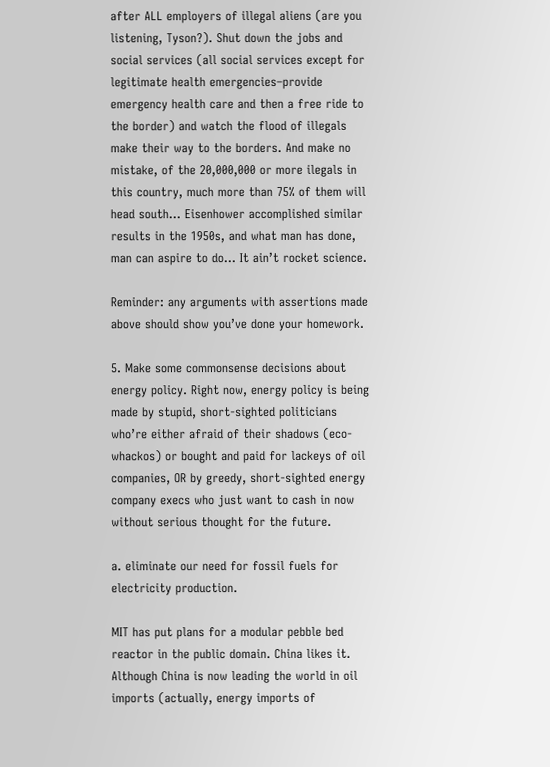after ALL employers of illegal aliens (are you listening, Tyson?). Shut down the jobs and social services (all social services except for legitimate health emergencies–provide emergency health care and then a free ride to the border) and watch the flood of illegals make their way to the borders. And make no mistake, of the 20,000,000 or more ilegals in this country, much more than 75% of them will head south… Eisenhower accomplished similar results in the 1950s, and what man has done, man can aspire to do… It ain’t rocket science.

Reminder: any arguments with assertions made above should show you’ve done your homework.

5. Make some commonsense decisions about energy policy. Right now, energy policy is being made by stupid, short-sighted politicians who’re either afraid of their shadows (eco-whackos) or bought and paid for lackeys of oil companies, OR by greedy, short-sighted energy company execs who just want to cash in now without serious thought for the future.

a. eliminate our need for fossil fuels for electricity production.

MIT has put plans for a modular pebble bed reactor in the public domain. China likes it. Although China is now leading the world in oil imports (actually, energy imports of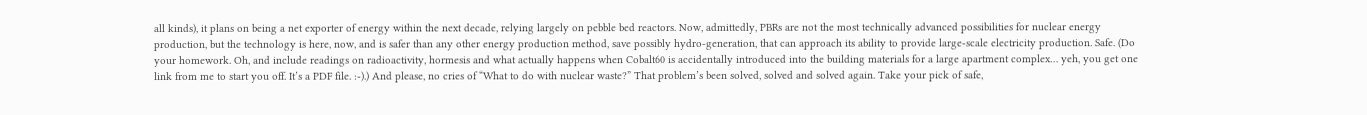all kinds), it plans on being a net exporter of energy within the next decade, relying largely on pebble bed reactors. Now, admittedly, PBRs are not the most technically advanced possibilities for nuclear energy production, but the technology is here, now, and is safer than any other energy production method, save possibly hydro-generation, that can approach its ability to provide large-scale electricity production. Safe. (Do your homework. Oh, and include readings on radioactivity, hormesis and what actually happens when Cobalt60 is accidentally introduced into the building materials for a large apartment complex… yeh, you get one link from me to start you off. It’s a PDF file. :-).) And please, no cries of “What to do with nuclear waste?” That problem’s been solved, solved and solved again. Take your pick of safe,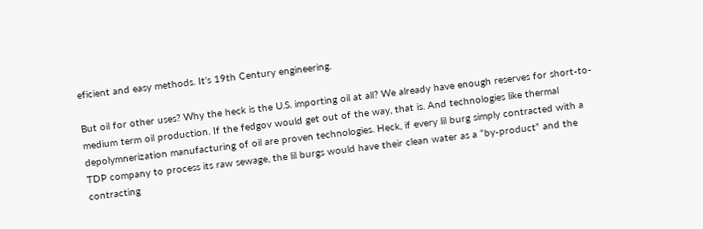eficient and easy methods. It’s 19th Century engineering.

But oil for other uses? Why the heck is the U.S. importing oil at all? We already have enough reserves for short-to-medium term oil production. If the fedgov would get out of the way, that is. And technologies like thermal depolymnerization manufacturing of oil are proven technologies. Heck, if every lil burg simply contracted with a TDP company to process its raw sewage, the lil burgs would have their clean water as a “by-product” and the contracting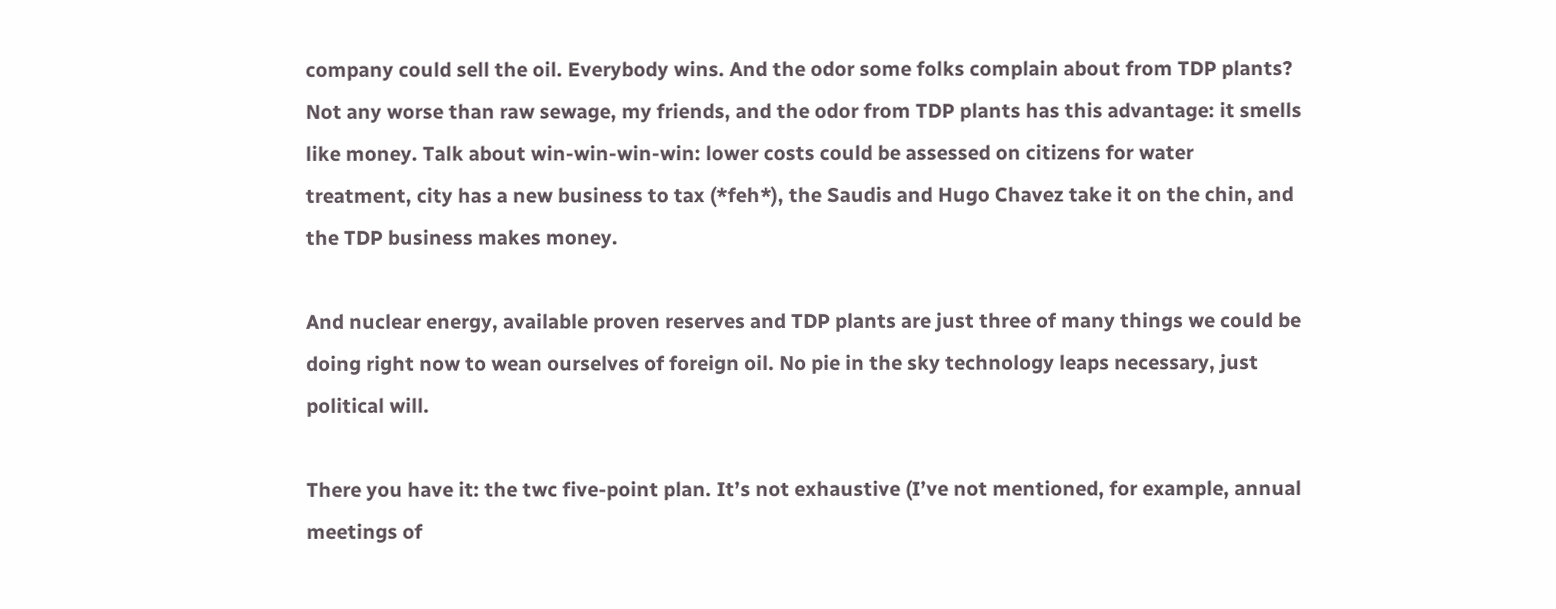company could sell the oil. Everybody wins. And the odor some folks complain about from TDP plants? Not any worse than raw sewage, my friends, and the odor from TDP plants has this advantage: it smells like money. Talk about win-win-win-win: lower costs could be assessed on citizens for water treatment, city has a new business to tax (*feh*), the Saudis and Hugo Chavez take it on the chin, and the TDP business makes money.

And nuclear energy, available proven reserves and TDP plants are just three of many things we could be doing right now to wean ourselves of foreign oil. No pie in the sky technology leaps necessary, just political will.

There you have it: the twc five-point plan. It’s not exhaustive (I’ve not mentioned, for example, annual meetings of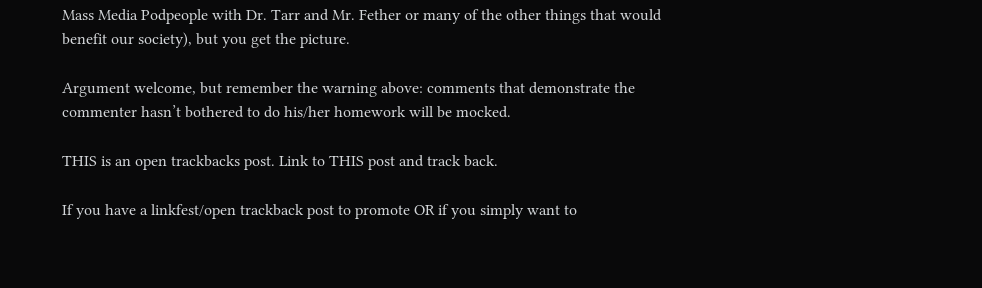Mass Media Podpeople with Dr. Tarr and Mr. Fether or many of the other things that would benefit our society), but you get the picture.

Argument welcome, but remember the warning above: comments that demonstrate the commenter hasn’t bothered to do his/her homework will be mocked.

THIS is an open trackbacks post. Link to THIS post and track back.

If you have a linkfest/open trackback post to promote OR if you simply want to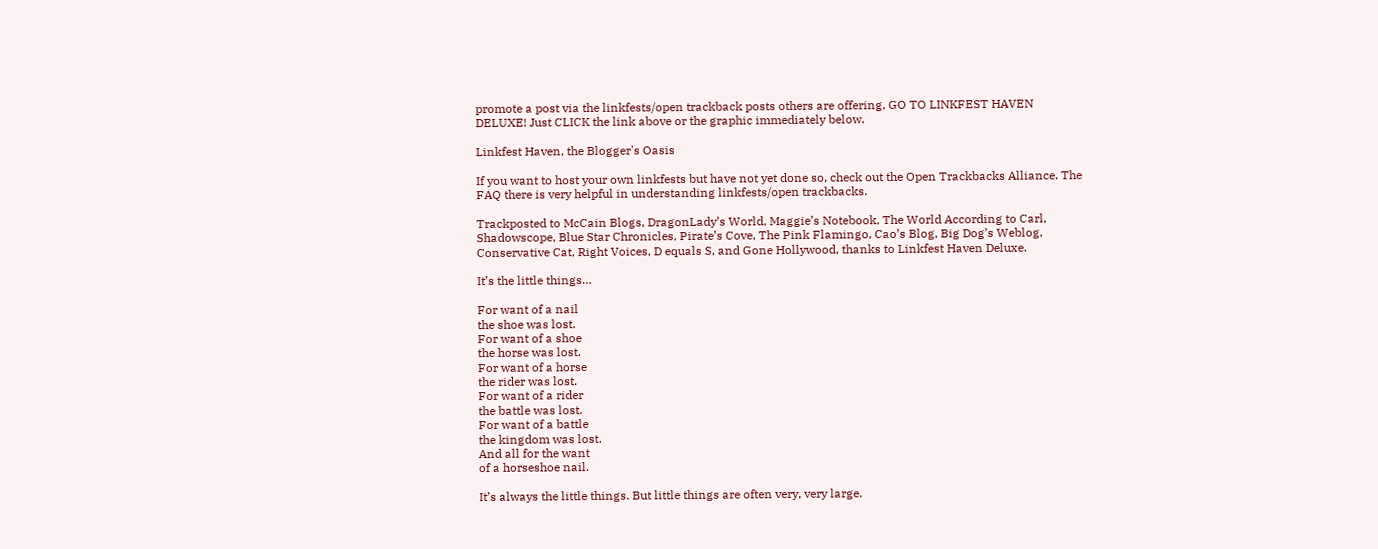promote a post via the linkfests/open trackback posts others are offering, GO TO LINKFEST HAVEN DELUXE! Just CLICK the link above or the graphic immediately below.

Linkfest Haven, the Blogger's Oasis

If you want to host your own linkfests but have not yet done so, check out the Open Trackbacks Alliance. The FAQ there is very helpful in understanding linkfests/open trackbacks.

Trackposted to McCain Blogs, DragonLady’s World, Maggie’s Notebook, The World According to Carl, Shadowscope, Blue Star Chronicles, Pirate’s Cove, The Pink Flamingo, Cao’s Blog, Big Dog’s Weblog, Conservative Cat, Right Voices, D equals S, and Gone Hollywood, thanks to Linkfest Haven Deluxe.

It’s the little things…

For want of a nail
the shoe was lost.
For want of a shoe
the horse was lost.
For want of a horse
the rider was lost.
For want of a rider
the battle was lost.
For want of a battle
the kingdom was lost.
And all for the want
of a horseshoe nail.

It’s always the little things. But little things are often very, very large.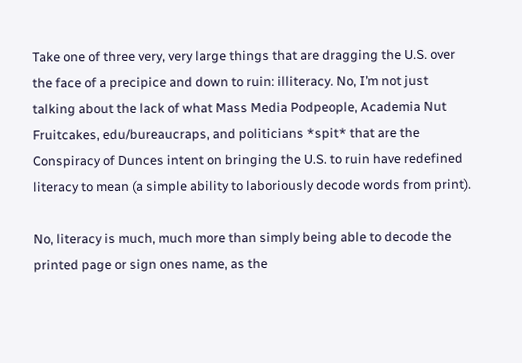Take one of three very, very large things that are dragging the U.S. over the face of a precipice and down to ruin: illiteracy. No, I’m not just talking about the lack of what Mass Media Podpeople, Academia Nut Fruitcakes, edu/bureaucraps, and politicians *spit* that are the Conspiracy of Dunces intent on bringing the U.S. to ruin have redefined literacy to mean (a simple ability to laboriously decode words from print).

No, literacy is much, much more than simply being able to decode the printed page or sign ones name, as the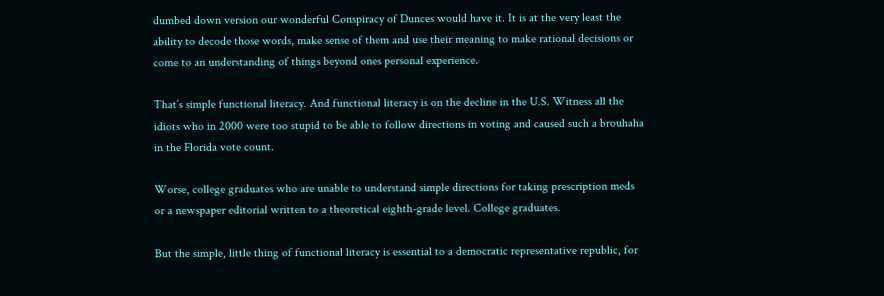dumbed down version our wonderful Conspiracy of Dunces would have it. It is at the very least the ability to decode those words, make sense of them and use their meaning to make rational decisions or come to an understanding of things beyond ones personal experience.

That’s simple functional literacy. And functional literacy is on the decline in the U.S. Witness all the idiots who in 2000 were too stupid to be able to follow directions in voting and caused such a brouhaha in the Florida vote count.

Worse, college graduates who are unable to understand simple directions for taking prescription meds or a newspaper editorial written to a theoretical eighth-grade level. College graduates.

But the simple, little thing of functional literacy is essential to a democratic representative republic, for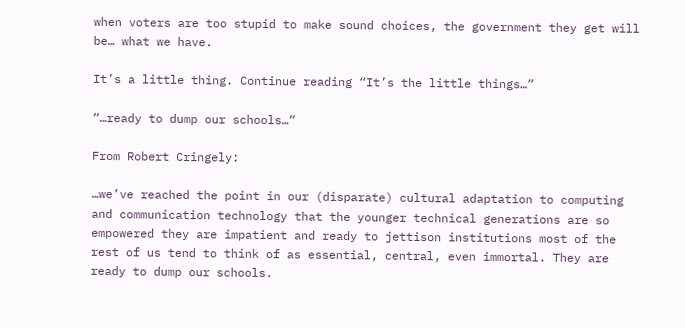when voters are too stupid to make sound choices, the government they get will be… what we have.

It’s a little thing. Continue reading “It’s the little things…”

“…ready to dump our schools…”

From Robert Cringely:

…we’ve reached the point in our (disparate) cultural adaptation to computing and communication technology that the younger technical generations are so empowered they are impatient and ready to jettison institutions most of the rest of us tend to think of as essential, central, even immortal. They are ready to dump our schools.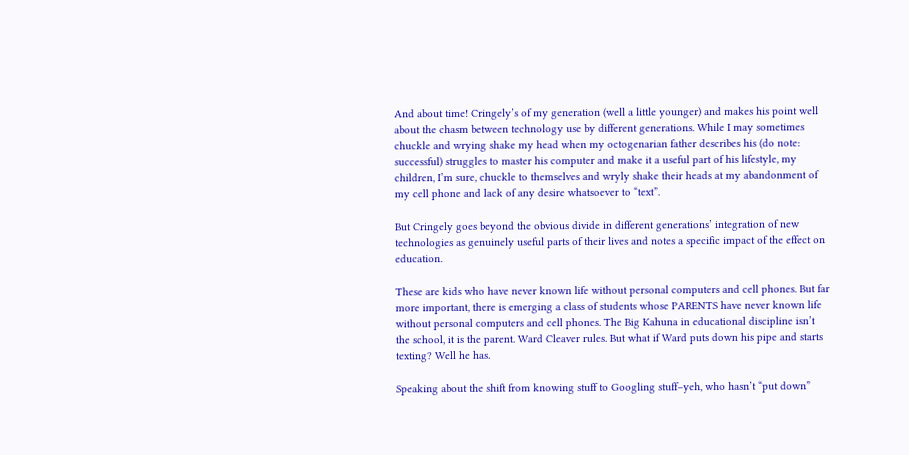And about time! Cringely’s of my generation (well a little younger) and makes his point well about the chasm between technology use by different generations. While I may sometimes chuckle and wrying shake my head when my octogenarian father describes his (do note: successful) struggles to master his computer and make it a useful part of his lifestyle, my children, I’m sure, chuckle to themselves and wryly shake their heads at my abandonment of my cell phone and lack of any desire whatsoever to “text”.

But Cringely goes beyond the obvious divide in different generations’ integration of new technologies as genuinely useful parts of their lives and notes a specific impact of the effect on education.

These are kids who have never known life without personal computers and cell phones. But far more important, there is emerging a class of students whose PARENTS have never known life without personal computers and cell phones. The Big Kahuna in educational discipline isn’t the school, it is the parent. Ward Cleaver rules. But what if Ward puts down his pipe and starts texting? Well he has.

Speaking about the shift from knowing stuff to Googling stuff–yeh, who hasn’t “put down”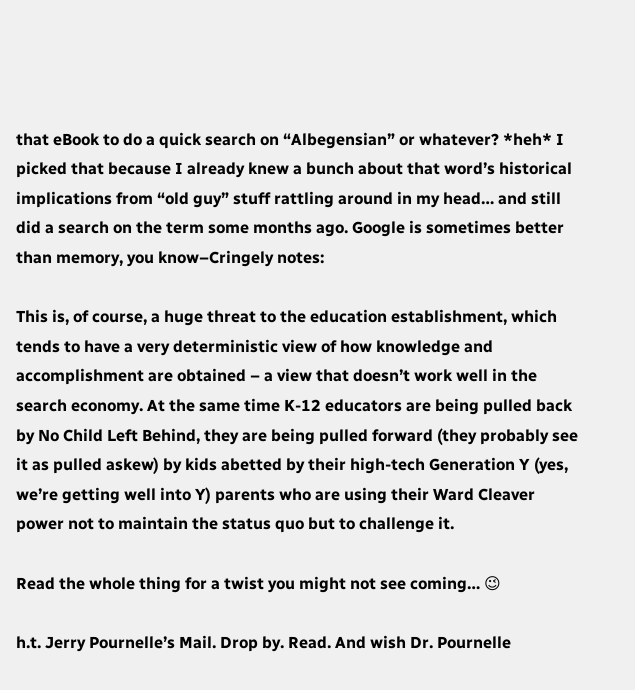that eBook to do a quick search on “Albegensian” or whatever? *heh* I picked that because I already knew a bunch about that word’s historical implications from “old guy” stuff rattling around in my head… and still did a search on the term some months ago. Google is sometimes better than memory, you know–Cringely notes:

This is, of course, a huge threat to the education establishment, which tends to have a very deterministic view of how knowledge and accomplishment are obtained – a view that doesn’t work well in the search economy. At the same time K-12 educators are being pulled back by No Child Left Behind, they are being pulled forward (they probably see it as pulled askew) by kids abetted by their high-tech Generation Y (yes, we’re getting well into Y) parents who are using their Ward Cleaver power not to maintain the status quo but to challenge it.

Read the whole thing for a twist you might not see coming… 😉

h.t. Jerry Pournelle’s Mail. Drop by. Read. And wish Dr. Pournelle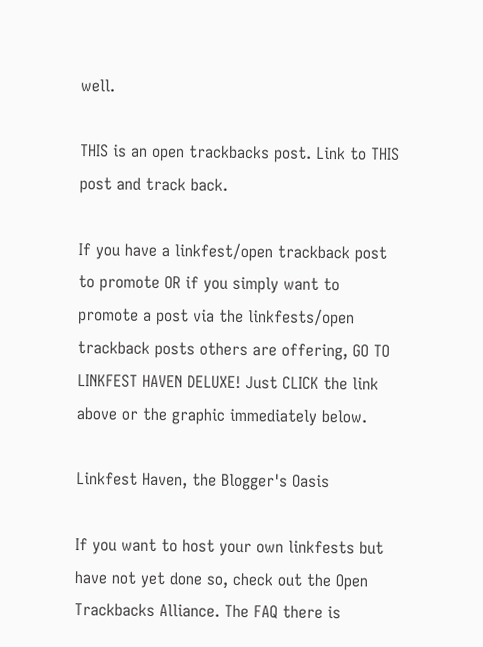well.

THIS is an open trackbacks post. Link to THIS post and track back.

If you have a linkfest/open trackback post to promote OR if you simply want to promote a post via the linkfests/open trackback posts others are offering, GO TO LINKFEST HAVEN DELUXE! Just CLICK the link above or the graphic immediately below.

Linkfest Haven, the Blogger's Oasis

If you want to host your own linkfests but have not yet done so, check out the Open Trackbacks Alliance. The FAQ there is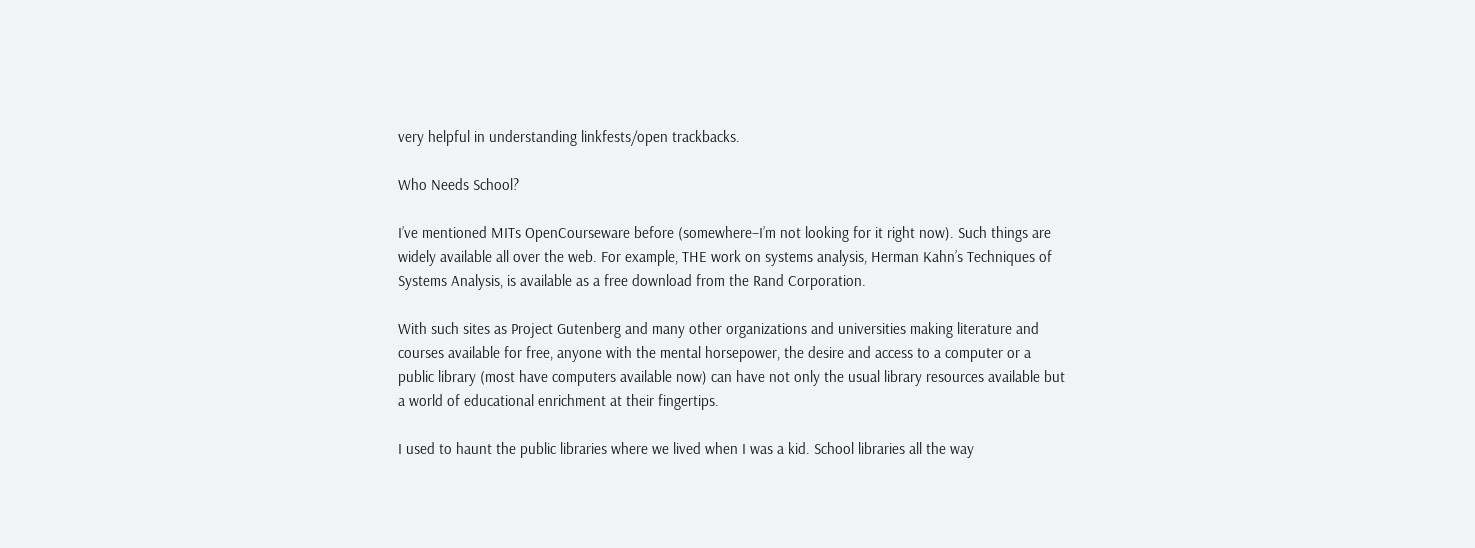very helpful in understanding linkfests/open trackbacks.

Who Needs School?

I’ve mentioned MITs OpenCourseware before (somewhere–I’m not looking for it right now). Such things are widely available all over the web. For example, THE work on systems analysis, Herman Kahn’s Techniques of Systems Analysis, is available as a free download from the Rand Corporation.

With such sites as Project Gutenberg and many other organizations and universities making literature and courses available for free, anyone with the mental horsepower, the desire and access to a computer or a public library (most have computers available now) can have not only the usual library resources available but a world of educational enrichment at their fingertips.

I used to haunt the public libraries where we lived when I was a kid. School libraries all the way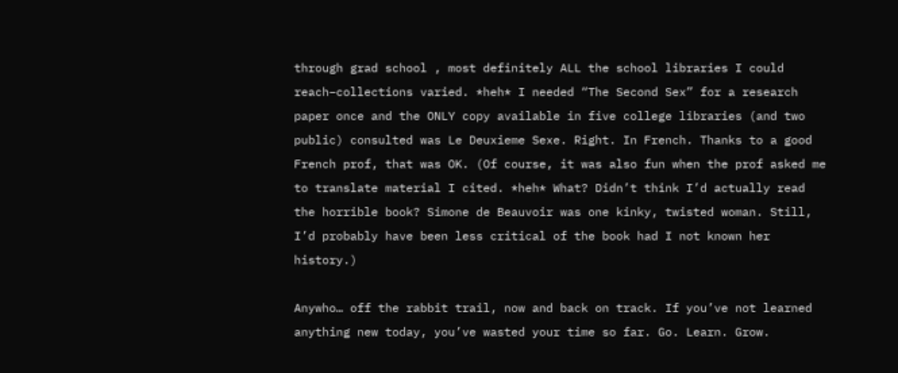through grad school , most definitely ALL the school libraries I could reach–collections varied. *heh* I needed “The Second Sex” for a research paper once and the ONLY copy available in five college libraries (and two public) consulted was Le Deuxieme Sexe. Right. In French. Thanks to a good French prof, that was OK. (Of course, it was also fun when the prof asked me to translate material I cited. *heh* What? Didn’t think I’d actually read the horrible book? Simone de Beauvoir was one kinky, twisted woman. Still, I’d probably have been less critical of the book had I not known her history.)

Anywho… off the rabbit trail, now and back on track. If you’ve not learned anything new today, you’ve wasted your time so far. Go. Learn. Grow.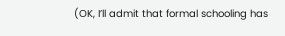(OK, I’ll admit that formal schooling has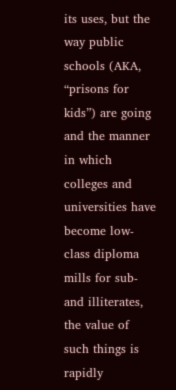its uses, but the way public schools (AKA, “prisons for kids”) are going and the manner in which colleges and universities have become low-class diploma mills for sub- and illiterates, the value of such things is rapidly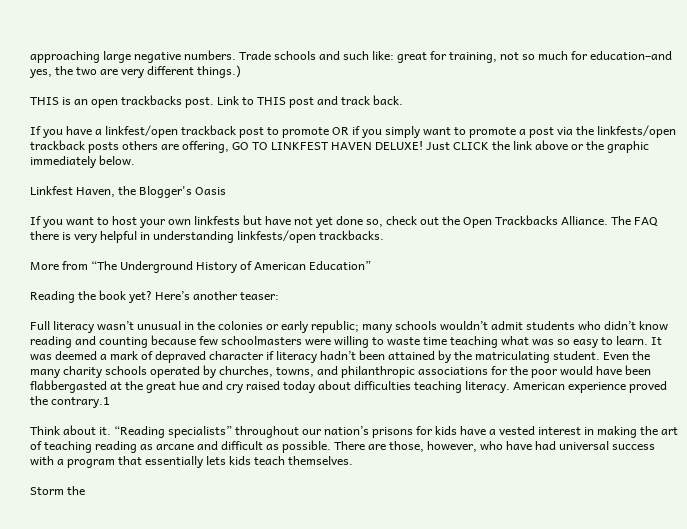approaching large negative numbers. Trade schools and such like: great for training, not so much for education–and yes, the two are very different things.)

THIS is an open trackbacks post. Link to THIS post and track back.

If you have a linkfest/open trackback post to promote OR if you simply want to promote a post via the linkfests/open trackback posts others are offering, GO TO LINKFEST HAVEN DELUXE! Just CLICK the link above or the graphic immediately below.

Linkfest Haven, the Blogger's Oasis

If you want to host your own linkfests but have not yet done so, check out the Open Trackbacks Alliance. The FAQ there is very helpful in understanding linkfests/open trackbacks.

More from “The Underground History of American Education”

Reading the book yet? Here’s another teaser:

Full literacy wasn’t unusual in the colonies or early republic; many schools wouldn’t admit students who didn’t know reading and counting because few schoolmasters were willing to waste time teaching what was so easy to learn. It was deemed a mark of depraved character if literacy hadn’t been attained by the matriculating student. Even the many charity schools operated by churches, towns, and philanthropic associations for the poor would have been flabbergasted at the great hue and cry raised today about difficulties teaching literacy. American experience proved the contrary.1

Think about it. “Reading specialists” throughout our nation’s prisons for kids have a vested interest in making the art of teaching reading as arcane and difficult as possible. There are those, however, who have had universal success with a program that essentially lets kids teach themselves.

Storm the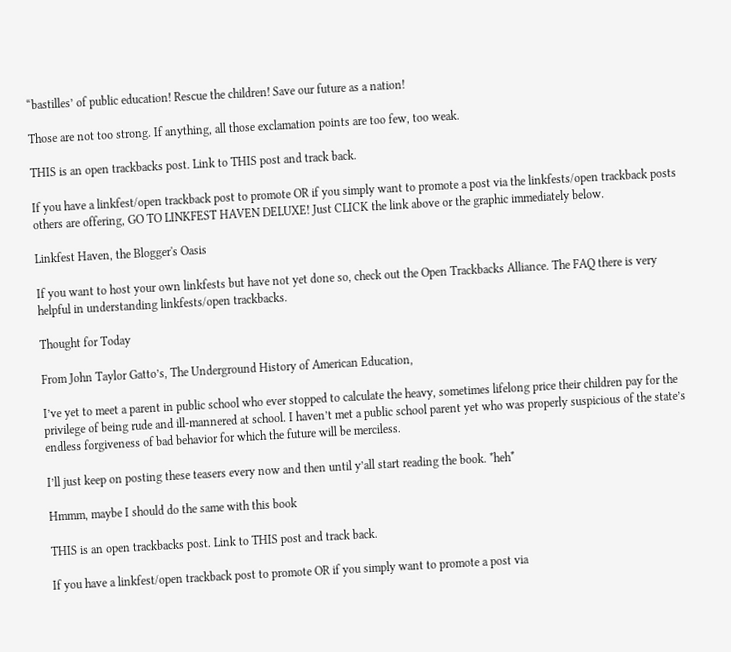“bastilles’ of public education! Rescue the children! Save our future as a nation!

Those are not too strong. If anything, all those exclamation points are too few, too weak.

THIS is an open trackbacks post. Link to THIS post and track back.

If you have a linkfest/open trackback post to promote OR if you simply want to promote a post via the linkfests/open trackback posts others are offering, GO TO LINKFEST HAVEN DELUXE! Just CLICK the link above or the graphic immediately below.

Linkfest Haven, the Blogger's Oasis

If you want to host your own linkfests but have not yet done so, check out the Open Trackbacks Alliance. The FAQ there is very helpful in understanding linkfests/open trackbacks.

Thought for Today

From John Taylor Gatto’s, The Underground History of American Education,

I’ve yet to meet a parent in public school who ever stopped to calculate the heavy, sometimes lifelong price their children pay for the privilege of being rude and ill-mannered at school. I haven’t met a public school parent yet who was properly suspicious of the state’s endless forgiveness of bad behavior for which the future will be merciless.

I’ll just keep on posting these teasers every now and then until y’all start reading the book. *heh*

Hmmm, maybe I should do the same with this book

THIS is an open trackbacks post. Link to THIS post and track back.

If you have a linkfest/open trackback post to promote OR if you simply want to promote a post via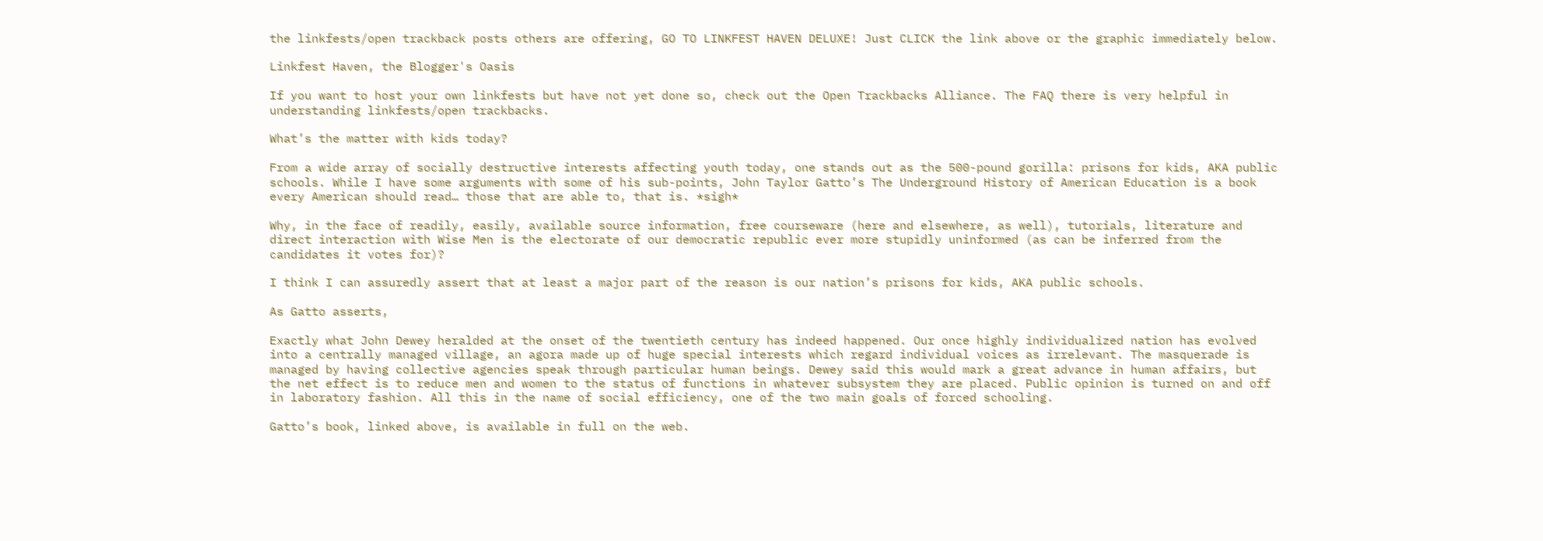the linkfests/open trackback posts others are offering, GO TO LINKFEST HAVEN DELUXE! Just CLICK the link above or the graphic immediately below.

Linkfest Haven, the Blogger's Oasis

If you want to host your own linkfests but have not yet done so, check out the Open Trackbacks Alliance. The FAQ there is very helpful in understanding linkfests/open trackbacks.

What’s the matter with kids today?

From a wide array of socially destructive interests affecting youth today, one stands out as the 500-pound gorilla: prisons for kids, AKA public schools. While I have some arguments with some of his sub-points, John Taylor Gatto’s The Underground History of American Education is a book every American should read… those that are able to, that is. *sigh*

Why, in the face of readily, easily, available source information, free courseware (here and elsewhere, as well), tutorials, literature and direct interaction with Wise Men is the electorate of our democratic republic ever more stupidly uninformed (as can be inferred from the candidates it votes for)?

I think I can assuredly assert that at least a major part of the reason is our nation’s prisons for kids, AKA public schools.

As Gatto asserts,

Exactly what John Dewey heralded at the onset of the twentieth century has indeed happened. Our once highly individualized nation has evolved into a centrally managed village, an agora made up of huge special interests which regard individual voices as irrelevant. The masquerade is managed by having collective agencies speak through particular human beings. Dewey said this would mark a great advance in human affairs, but the net effect is to reduce men and women to the status of functions in whatever subsystem they are placed. Public opinion is turned on and off in laboratory fashion. All this in the name of social efficiency, one of the two main goals of forced schooling.

Gatto’s book, linked above, is available in full on the web.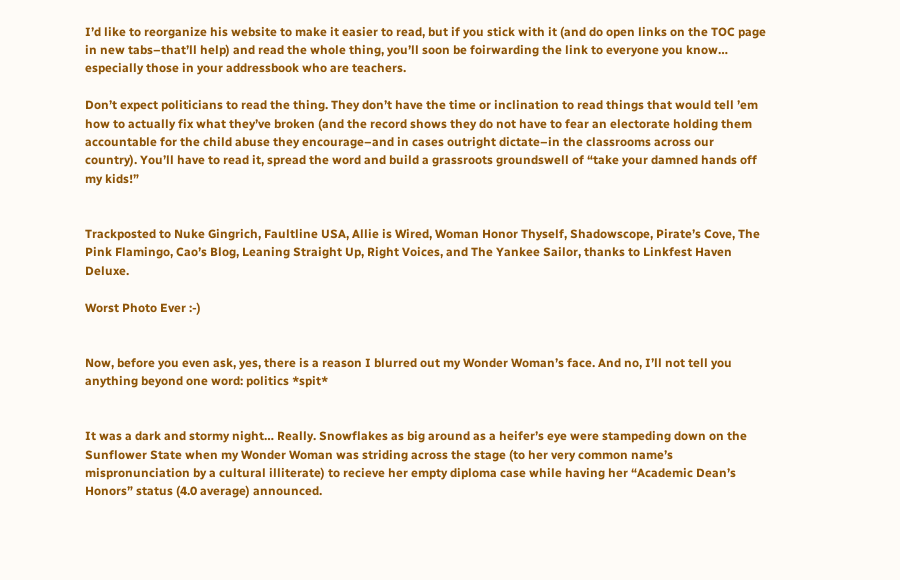I’d like to reorganize his website to make it easier to read, but if you stick with it (and do open links on the TOC page in new tabs–that’ll help) and read the whole thing, you’ll soon be foirwarding the link to everyone you know… especially those in your addressbook who are teachers.

Don’t expect politicians to read the thing. They don’t have the time or inclination to read things that would tell ’em how to actually fix what they’ve broken (and the record shows they do not have to fear an electorate holding them accountable for the child abuse they encourage–and in cases outright dictate–in the classrooms across our country). You’ll have to read it, spread the word and build a grassroots groundswell of “take your damned hands off my kids!”


Trackposted to Nuke Gingrich, Faultline USA, Allie is Wired, Woman Honor Thyself, Shadowscope, Pirate’s Cove, The Pink Flamingo, Cao’s Blog, Leaning Straight Up, Right Voices, and The Yankee Sailor, thanks to Linkfest Haven Deluxe.

Worst Photo Ever :-)


Now, before you even ask, yes, there is a reason I blurred out my Wonder Woman’s face. And no, I’ll not tell you anything beyond one word: politics *spit*


It was a dark and stormy night… Really. Snowflakes as big around as a heifer’s eye were stampeding down on the Sunflower State when my Wonder Woman was striding across the stage (to her very common name’s mispronunciation by a cultural illiterate) to recieve her empty diploma case while having her “Academic Dean’s Honors” status (4.0 average) announced.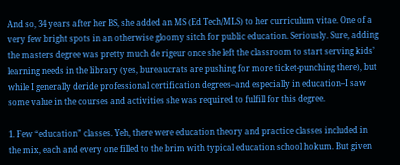And so, 34 years after her BS, she added an MS (Ed Tech/MLS) to her curriculum vitae. One of a very few bright spots in an otherwise gloomy sitch for public education. Seriously. Sure, adding the masters degree was pretty much de rigeur once she left the classroom to start serving kids’ learning needs in the library (yes, bureaucrats are pushing for more ticket-punching there), but while I generally deride professional certification degrees–and especially in education–I saw some value in the courses and activities she was required to fulfill for this degree.

1. Few “education” classes. Yeh, there were education theory and practice classes included in the mix, each and every one filled to the brim with typical education school hokum. But given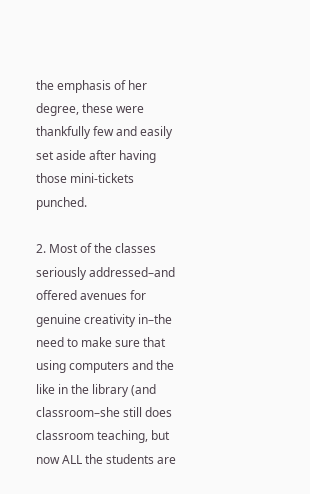the emphasis of her degree, these were thankfully few and easily set aside after having those mini-tickets punched.

2. Most of the classes seriously addressed–and offered avenues for genuine creativity in–the need to make sure that using computers and the like in the library (and classroom–she still does classroom teaching, but now ALL the students are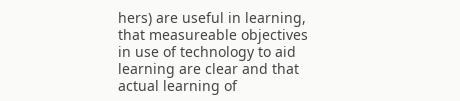hers) are useful in learning, that measureable objectives in use of technology to aid learning are clear and that actual learning of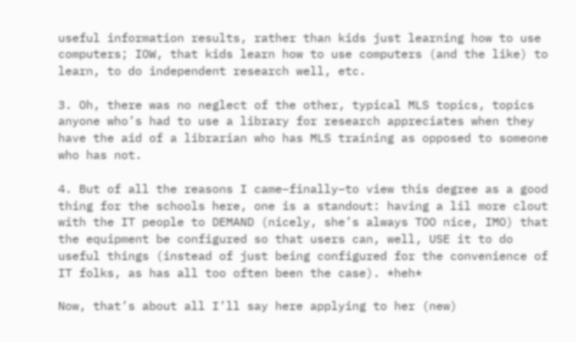useful information results, rather than kids just learning how to use computers; IOW, that kids learn how to use computers (and the like) to learn, to do independent research well, etc.

3. Oh, there was no neglect of the other, typical MLS topics, topics anyone who’s had to use a library for research appreciates when they have the aid of a librarian who has MLS training as opposed to someone who has not.

4. But of all the reasons I came–finally–to view this degree as a good thing for the schools here, one is a standout: having a lil more clout with the IT people to DEMAND (nicely, she’s always TOO nice, IMO) that the equipment be configured so that users can, well, USE it to do useful things (instead of just being configured for the convenience of IT folks, as has all too often been the case). *heh*

Now, that’s about all I’ll say here applying to her (new)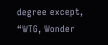degree except, “WTG, Wonder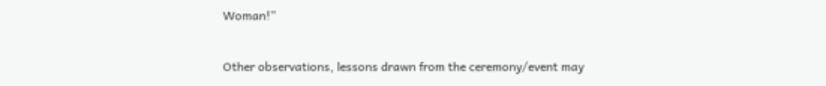Woman!”

Other observations, lessons drawn from the ceremony/event may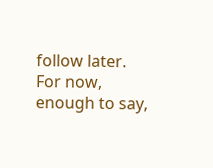follow later. For now, enough to say,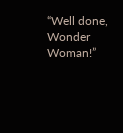“Well done, Wonder Woman!”